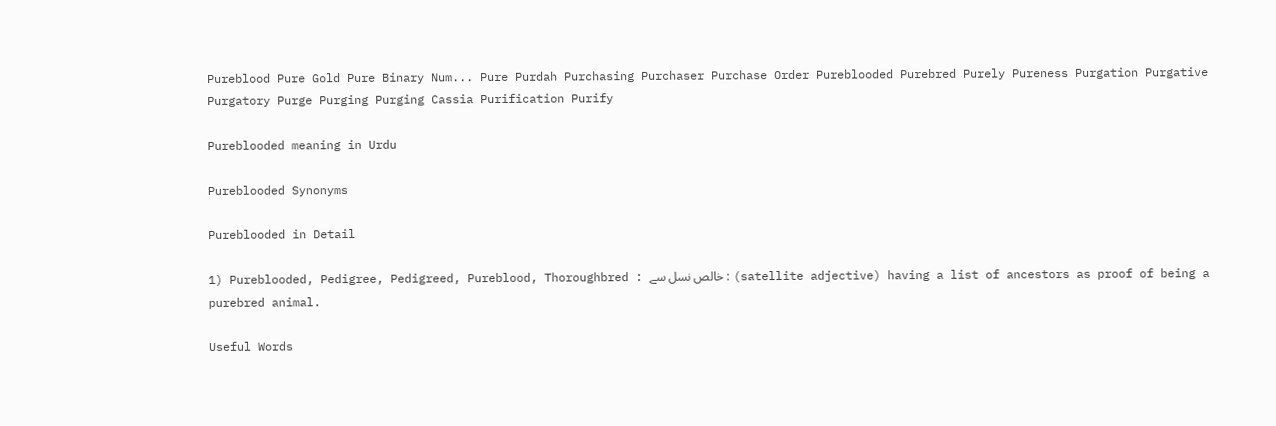Pureblood Pure Gold Pure Binary Num... Pure Purdah Purchasing Purchaser Purchase Order Pureblooded Purebred Purely Pureness Purgation Purgative Purgatory Purge Purging Purging Cassia Purification Purify

Pureblooded meaning in Urdu

Pureblooded Synonyms

Pureblooded in Detail

1) Pureblooded, Pedigree, Pedigreed, Pureblood, Thoroughbred : خالص نسل سے : (satellite adjective) having a list of ancestors as proof of being a purebred animal.

Useful Words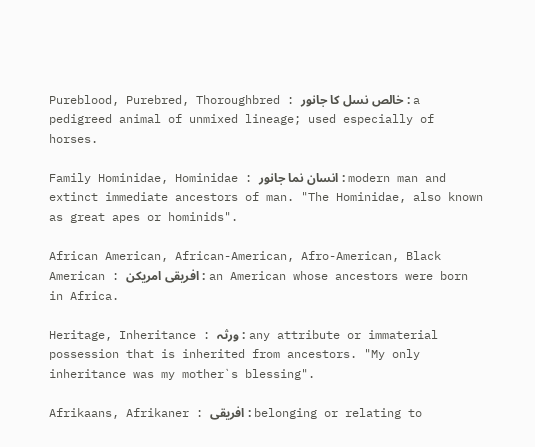Pureblood, Purebred, Thoroughbred : خالص نسل کا جانور : a pedigreed animal of unmixed lineage; used especially of horses.

Family Hominidae, Hominidae : انسان نما جانور : modern man and extinct immediate ancestors of man. "The Hominidae, also known as great apes or hominids".

African American, African-American, Afro-American, Black American : افریقی امریکن : an American whose ancestors were born in Africa.

Heritage, Inheritance : ورثہ : any attribute or immaterial possession that is inherited from ancestors. "My only inheritance was my mother`s blessing".

Afrikaans, Afrikaner : افریقی : belonging or relating to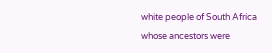white people of South Africa whose ancestors were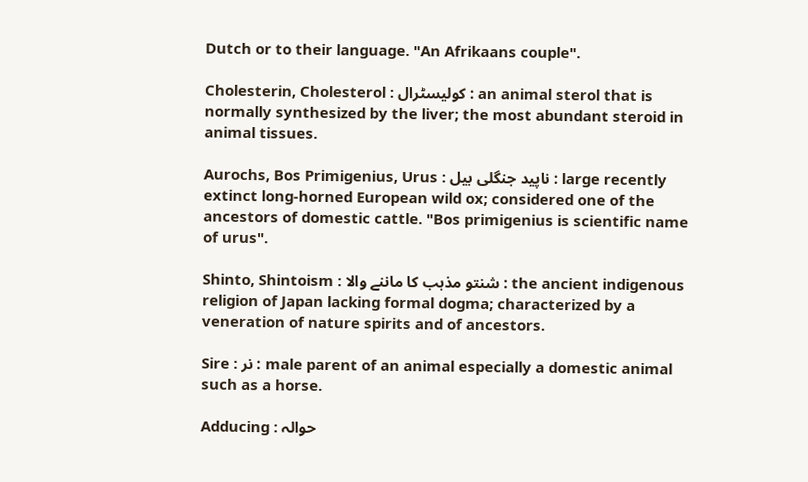Dutch or to their language. "An Afrikaans couple".

Cholesterin, Cholesterol : کولیسٹرال : an animal sterol that is normally synthesized by the liver; the most abundant steroid in animal tissues.

Aurochs, Bos Primigenius, Urus : ناپید جنگلی بیل : large recently extinct long-horned European wild ox; considered one of the ancestors of domestic cattle. "Bos primigenius is scientific name of urus".

Shinto, Shintoism : شنتو مذہب کا ماننے والا : the ancient indigenous religion of Japan lacking formal dogma; characterized by a veneration of nature spirits and of ancestors.

Sire : نر : male parent of an animal especially a domestic animal such as a horse.

Adducing : حوالہ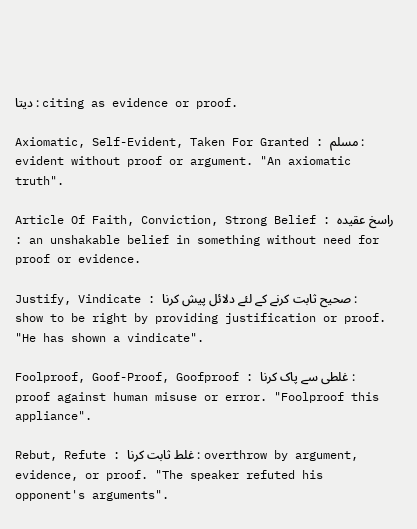دیتا : citing as evidence or proof.

Axiomatic, Self-Evident, Taken For Granted : مسلم : evident without proof or argument. "An axiomatic truth".

Article Of Faith, Conviction, Strong Belief : راسخ عقیدہ : an unshakable belief in something without need for proof or evidence.

Justify, Vindicate : صحیح ثابت کرنے کے لئے دلائل پیش کرنا : show to be right by providing justification or proof. "He has shown a vindicate".

Foolproof, Goof-Proof, Goofproof : غلطی سے پاک کرنا : proof against human misuse or error. "Foolproof this appliance".

Rebut, Refute : غلط ثابت کرنا : overthrow by argument, evidence, or proof. "The speaker refuted his opponent's arguments".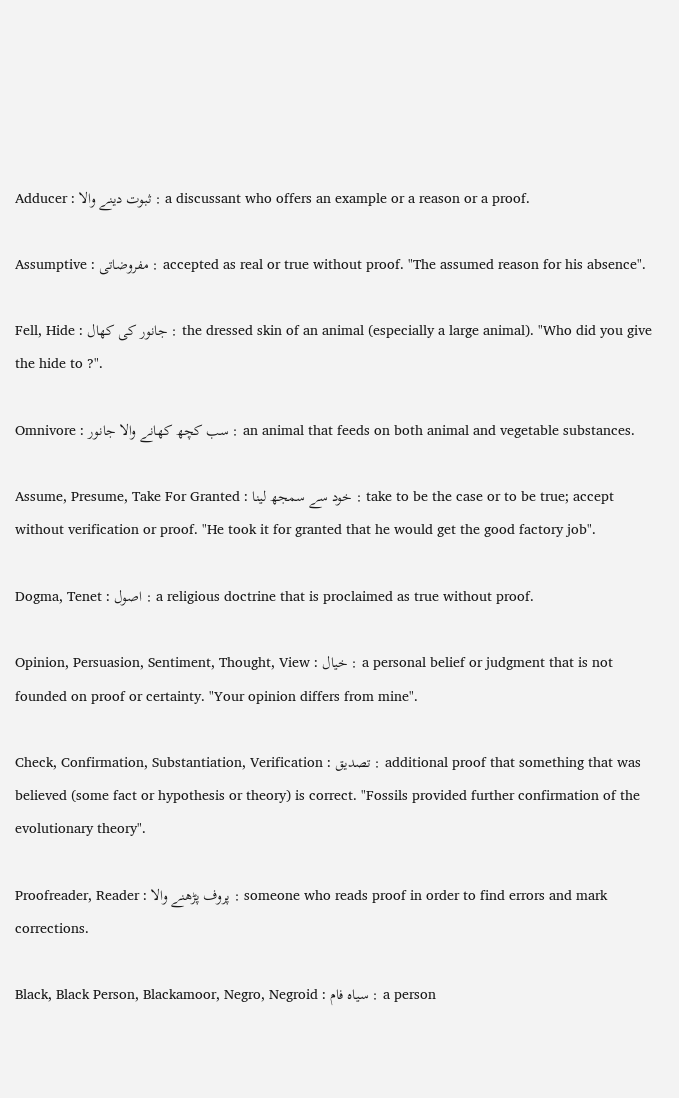Adducer : ثبوت دینے والا : a discussant who offers an example or a reason or a proof.

Assumptive : مفروضاتی : accepted as real or true without proof. "The assumed reason for his absence".

Fell, Hide : جانور کی کھال : the dressed skin of an animal (especially a large animal). "Who did you give the hide to ?".

Omnivore : سب کچھ کھانے والا جانور : an animal that feeds on both animal and vegetable substances.

Assume, Presume, Take For Granted : خود سے سمجھ لینا : take to be the case or to be true; accept without verification or proof. "He took it for granted that he would get the good factory job".

Dogma, Tenet : اصول : a religious doctrine that is proclaimed as true without proof.

Opinion, Persuasion, Sentiment, Thought, View : خیال : a personal belief or judgment that is not founded on proof or certainty. "Your opinion differs from mine".

Check, Confirmation, Substantiation, Verification : تصدیق : additional proof that something that was believed (some fact or hypothesis or theory) is correct. "Fossils provided further confirmation of the evolutionary theory".

Proofreader, Reader : پروف پڑھنے والا : someone who reads proof in order to find errors and mark corrections.

Black, Black Person, Blackamoor, Negro, Negroid : سیاہ فام : a person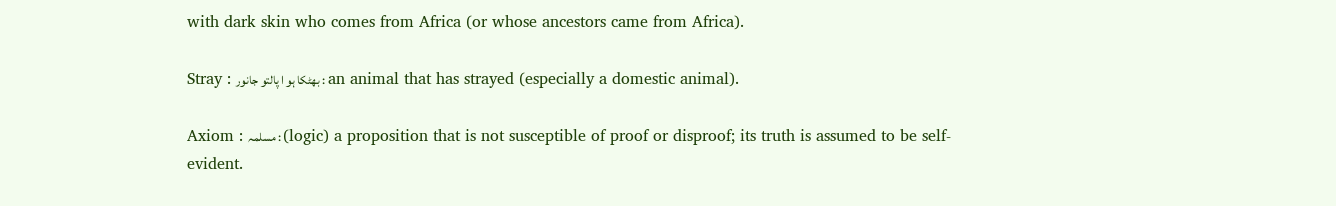with dark skin who comes from Africa (or whose ancestors came from Africa).

Stray : بھٹکا ہو ا پالتو جانور : an animal that has strayed (especially a domestic animal).

Axiom : مسلمہ : (logic) a proposition that is not susceptible of proof or disproof; its truth is assumed to be self-evident.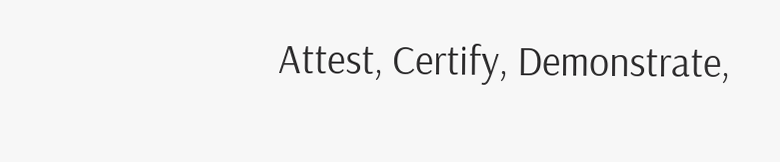Attest, Certify, Demonstrate,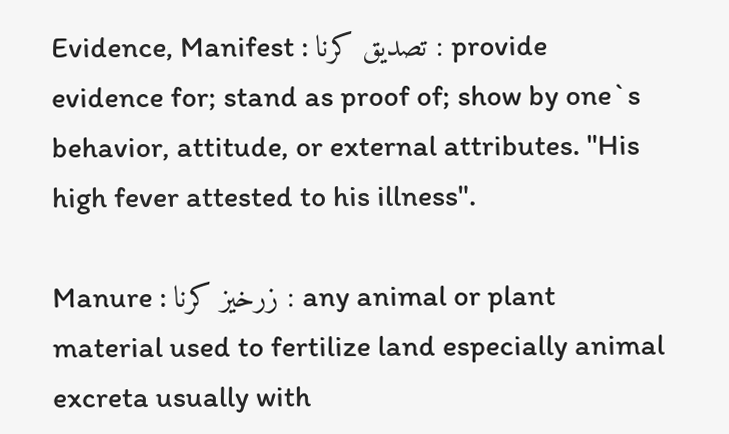Evidence, Manifest : تصدیق کرنا : provide evidence for; stand as proof of; show by one`s behavior, attitude, or external attributes. "His high fever attested to his illness".

Manure : زرخیز کرنا : any animal or plant material used to fertilize land especially animal excreta usually with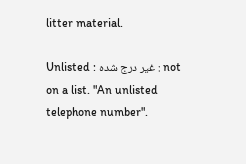litter material.

Unlisted : غیر درج شدہ : not on a list. "An unlisted telephone number".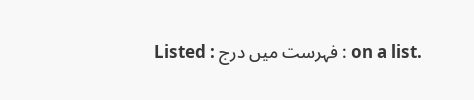Listed : فہرست میں درج : on a list.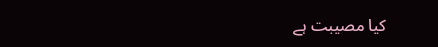کیا مصیبت ہے